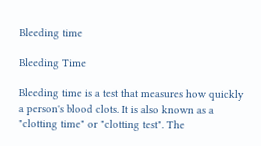Bleeding time

Bleeding Time

Bleeding time is a test that measures how quickly a person's blood clots. It is also known as a "clotting time" or "clotting test". The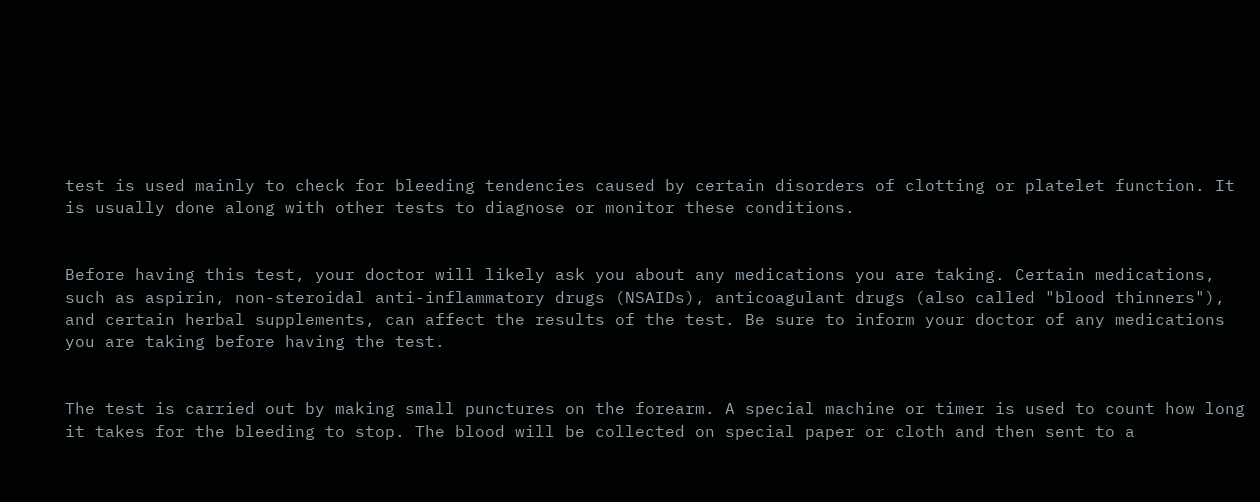test is used mainly to check for bleeding tendencies caused by certain disorders of clotting or platelet function. It is usually done along with other tests to diagnose or monitor these conditions.


Before having this test, your doctor will likely ask you about any medications you are taking. Certain medications, such as aspirin, non-steroidal anti-inflammatory drugs (NSAIDs), anticoagulant drugs (also called "blood thinners"), and certain herbal supplements, can affect the results of the test. Be sure to inform your doctor of any medications you are taking before having the test.


The test is carried out by making small punctures on the forearm. A special machine or timer is used to count how long it takes for the bleeding to stop. The blood will be collected on special paper or cloth and then sent to a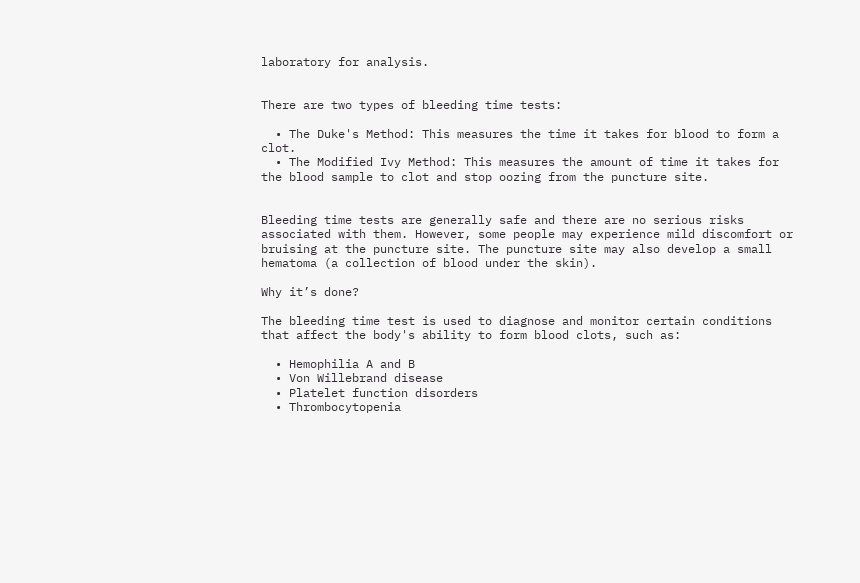laboratory for analysis.


There are two types of bleeding time tests:

  • The Duke's Method: This measures the time it takes for blood to form a clot.
  • The Modified Ivy Method: This measures the amount of time it takes for the blood sample to clot and stop oozing from the puncture site.


Bleeding time tests are generally safe and there are no serious risks associated with them. However, some people may experience mild discomfort or bruising at the puncture site. The puncture site may also develop a small hematoma (a collection of blood under the skin).

Why it’s done?

The bleeding time test is used to diagnose and monitor certain conditions that affect the body's ability to form blood clots, such as:

  • Hemophilia A and B
  • Von Willebrand disease
  • Platelet function disorders
  • Thrombocytopenia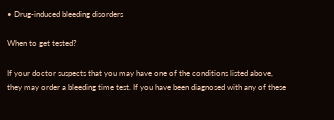• Drug-induced bleeding disorders

When to get tested?

If your doctor suspects that you may have one of the conditions listed above, they may order a bleeding time test. If you have been diagnosed with any of these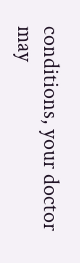conditions, your doctor may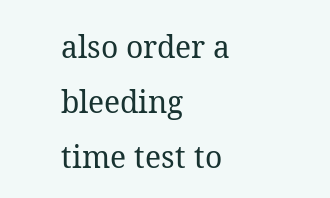also order a bleeding time test to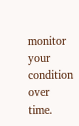monitor your condition over time.